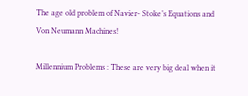The age old problem of Navier- Stoke’s Equations and Von Neumann Machines!

Millennium Problems : These are very big deal when it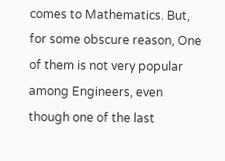comes to Mathematics. But, for some obscure reason, One of them is not very popular among Engineers, even though one of the last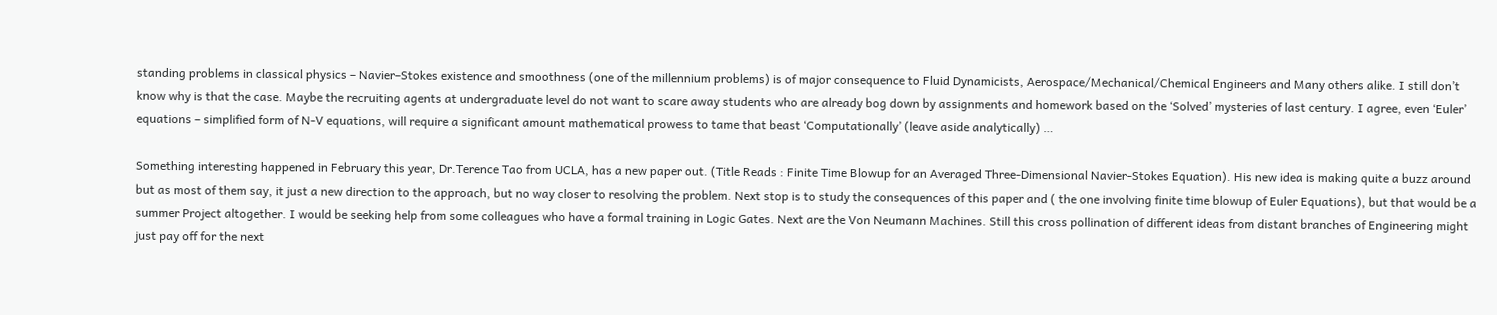standing problems in classical physics – Navier–Stokes existence and smoothness (one of the millennium problems) is of major consequence to Fluid Dynamicists, Aerospace/Mechanical/Chemical Engineers and Many others alike. I still don’t know why is that the case. Maybe the recruiting agents at undergraduate level do not want to scare away students who are already bog down by assignments and homework based on the ‘Solved’ mysteries of last century. I agree, even ‘Euler’ equations – simplified form of N-V equations, will require a significant amount mathematical prowess to tame that beast ‘Computationally’ (leave aside analytically) …

Something interesting happened in February this year, Dr.Terence Tao from UCLA, has a new paper out. (Title Reads : Finite Time Blowup for an Averaged Three-Dimensional Navier-Stokes Equation). His new idea is making quite a buzz around but as most of them say, it just a new direction to the approach, but no way closer to resolving the problem. Next stop is to study the consequences of this paper and ( the one involving finite time blowup of Euler Equations), but that would be a summer Project altogether. I would be seeking help from some colleagues who have a formal training in Logic Gates. Next are the Von Neumann Machines. Still this cross pollination of different ideas from distant branches of Engineering might just pay off for the next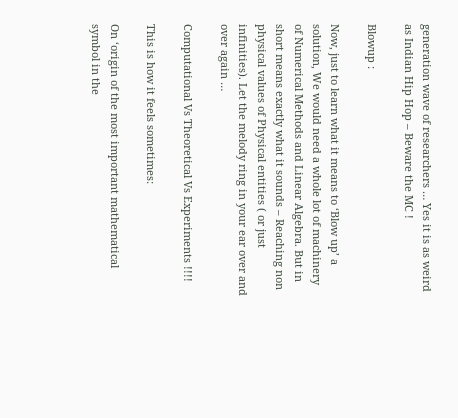generation wave of researchers … Yes it is as weird as Indian Hip Hop – Beware the MC !

Blowup :

Now, just to learn what it means to ‘Blow up’ a solution, We would need a whole lot of machinery of Numerical Methods and Linear Algebra. But in short means exactly what it sounds – Reaching non physical values of Physical entities ( or just infinities). Let the melody ring in your ear over and over again …

Computational Vs Theoretical Vs Experiments !!!!

This is how it feels sometimes:

On ‘origin of the most important mathematical symbol in the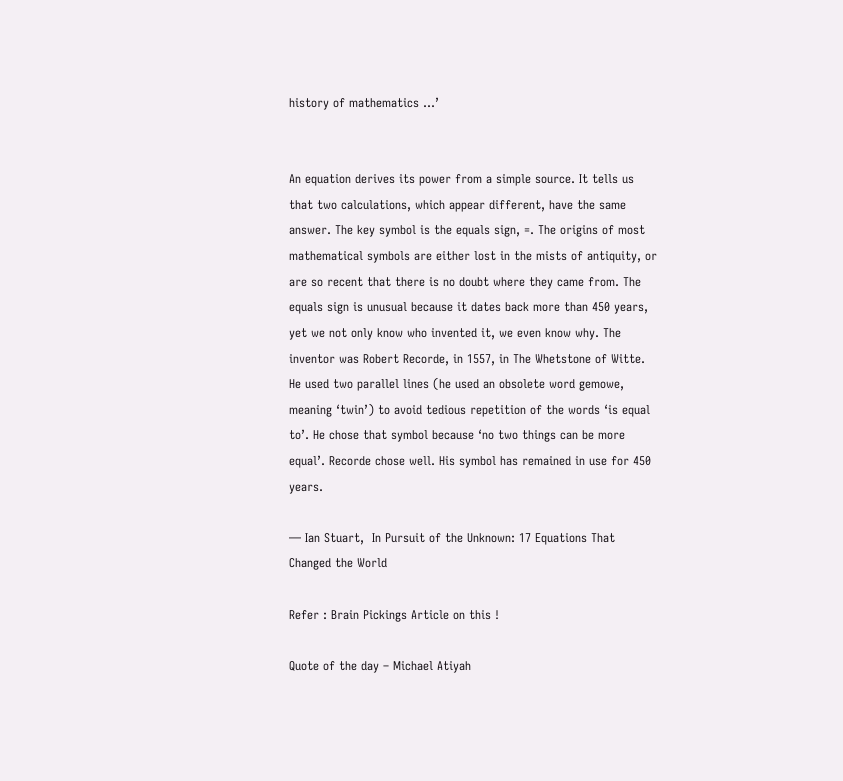history of mathematics …’


An equation derives its power from a simple source. It tells us that two calculations, which appear different, have the same answer. The key symbol is the equals sign, =. The origins of most mathematical symbols are either lost in the mists of antiquity, or are so recent that there is no doubt where they came from. The equals sign is unusual because it dates back more than 450 years, yet we not only know who invented it, we even know why. The inventor was Robert Recorde, in 1557, in The Whetstone of Witte. He used two parallel lines (he used an obsolete word gemowe, meaning ‘twin’) to avoid tedious repetition of the words ‘is equal to’. He chose that symbol because ‘no two things can be more equal’. Recorde chose well. His symbol has remained in use for 450 years.

— Ian Stuart,  In Pursuit of the Unknown: 17 Equations That Changed the World

Refer : Brain Pickings Article on this !

Quote of the day – Michael Atiyah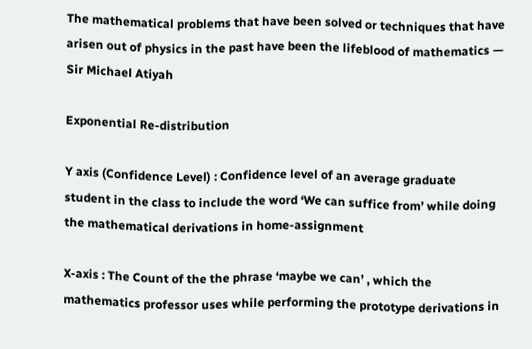The mathematical problems that have been solved or techniques that have arisen out of physics in the past have been the lifeblood of mathematics — Sir Michael Atiyah

Exponential Re-distribution

Y axis (Confidence Level) : Confidence level of an average graduate student in the class to include the word ‘We can suffice from’ while doing the mathematical derivations in home-assignment

X-axis : The Count of the the phrase ‘maybe we can’ , which the mathematics professor uses while performing the prototype derivations in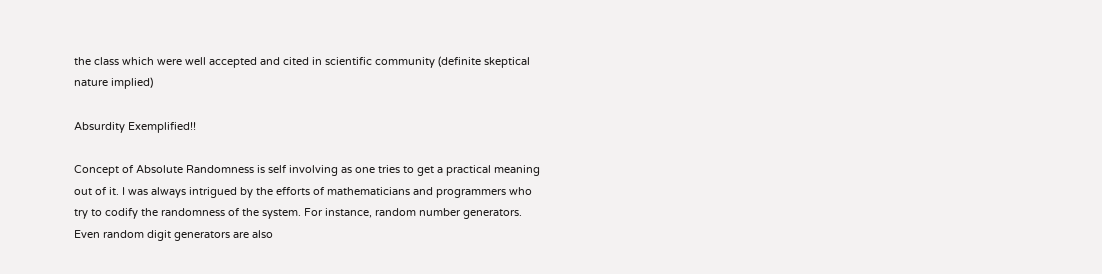the class which were well accepted and cited in scientific community (definite skeptical nature implied)

Absurdity Exemplified!!

Concept of Absolute Randomness is self involving as one tries to get a practical meaning out of it. I was always intrigued by the efforts of mathematicians and programmers who try to codify the randomness of the system. For instance, random number generators. Even random digit generators are also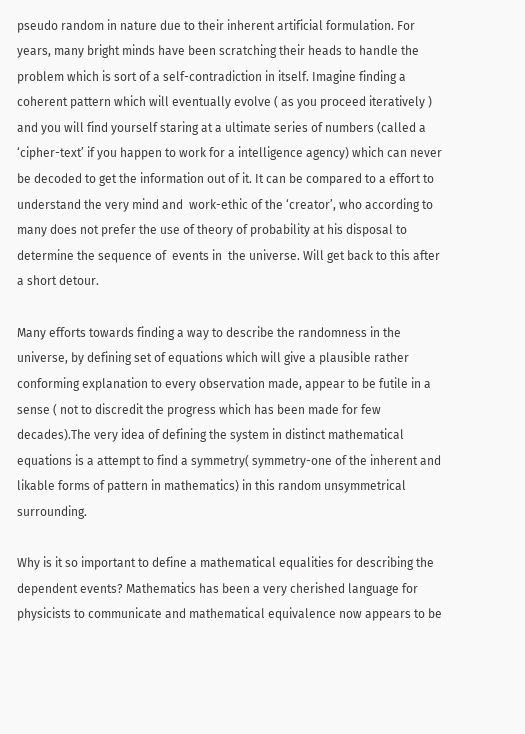pseudo random in nature due to their inherent artificial formulation. For years, many bright minds have been scratching their heads to handle the problem which is sort of a self-contradiction in itself. Imagine finding a coherent pattern which will eventually evolve ( as you proceed iteratively ) and you will find yourself staring at a ultimate series of numbers (called a ‘cipher-text’ if you happen to work for a intelligence agency) which can never be decoded to get the information out of it. It can be compared to a effort to understand the very mind and  work-ethic of the ‘creator’, who according to many does not prefer the use of theory of probability at his disposal to determine the sequence of  events in  the universe. Will get back to this after a short detour.

Many efforts towards finding a way to describe the randomness in the universe, by defining set of equations which will give a plausible rather conforming explanation to every observation made, appear to be futile in a sense ( not to discredit the progress which has been made for few decades).The very idea of defining the system in distinct mathematical equations is a attempt to find a symmetry( symmetry-one of the inherent and likable forms of pattern in mathematics) in this random unsymmetrical surrounding.

Why is it so important to define a mathematical equalities for describing the  dependent events? Mathematics has been a very cherished language for  physicists to communicate and mathematical equivalence now appears to be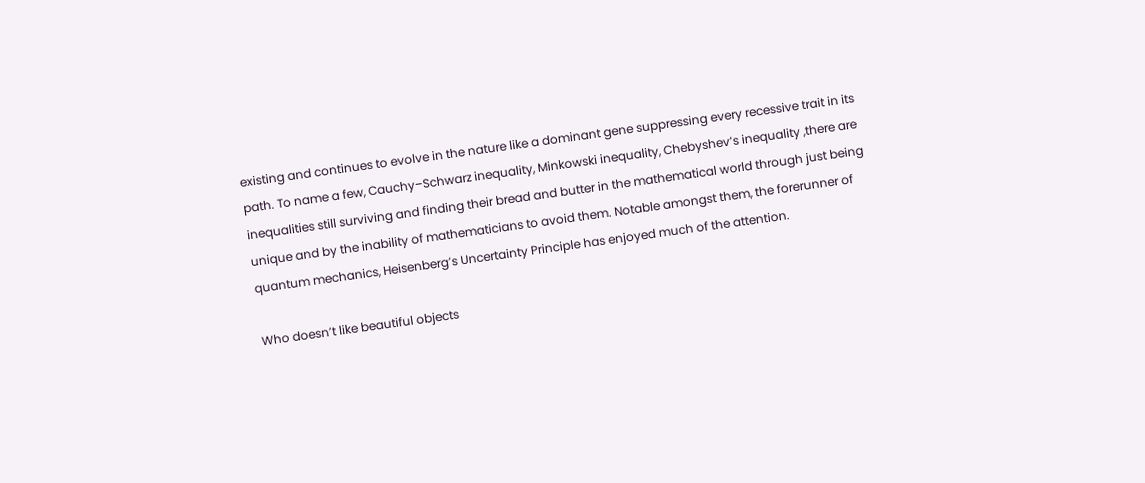existing and continues to evolve in the nature like a dominant gene suppressing every recessive trait in its path. To name a few, Cauchy–Schwarz inequality, Minkowski inequality, Chebyshev’s inequality ,there are inequalities still surviving and finding their bread and butter in the mathematical world through just being unique and by the inability of mathematicians to avoid them. Notable amongst them, the forerunner of quantum mechanics, Heisenberg’s Uncertainty Principle has enjoyed much of the attention.

Who doesn’t like beautiful objects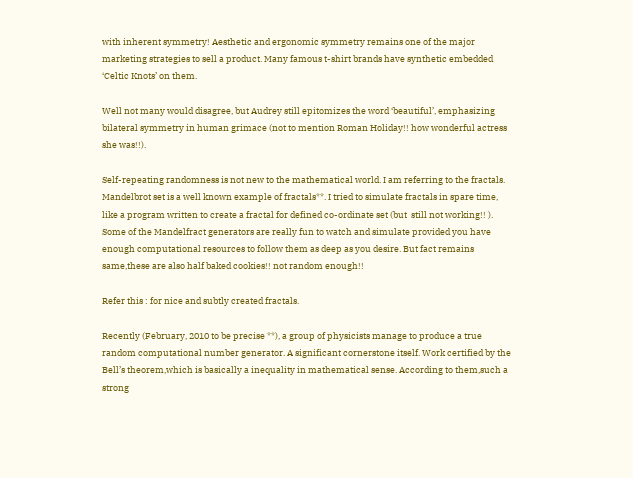with inherent symmetry! Aesthetic and ergonomic symmetry remains one of the major marketing strategies to sell a product. Many famous t-shirt brands have synthetic embedded ‘Celtic Knots’ on them.

Well not many would disagree, but Audrey still epitomizes the word ‘beautiful’, emphasizing bilateral symmetry in human grimace (not to mention Roman Holiday!! how wonderful actress she was!!).

Self-repeating randomness is not new to the mathematical world. I am referring to the fractals. Mandelbrot set is a well known example of fractals**. I tried to simulate fractals in spare time, like a program written to create a fractal for defined co-ordinate set (but  still not working!! ). Some of the Mandelfract generators are really fun to watch and simulate provided you have enough computational resources to follow them as deep as you desire. But fact remains same,these are also half baked cookies!! not random enough!!

Refer this : for nice and subtly created fractals.

Recently (February, 2010 to be precise **), a group of physicists manage to produce a true random computational number generator. A significant cornerstone itself. Work certified by the Bell’s theorem,which is basically a inequality in mathematical sense. According to them,such a strong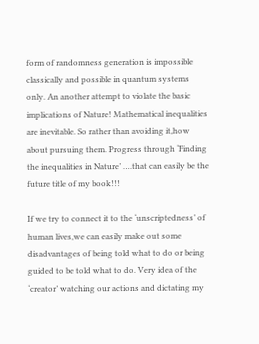form of randomness generation is impossible classically and possible in quantum systems only. An another attempt to violate the basic implications of Nature! Mathematical inequalities are inevitable. So rather than avoiding it,how about pursuing them. Progress through ‘Finding the inequalities in Nature’ ….that can easily be the future title of my book!!!

If we try to connect it to the ‘unscriptedness’ of human lives,we can easily make out some disadvantages of being told what to do or being guided to be told what to do. Very idea of the ‘creator’ watching our actions and dictating my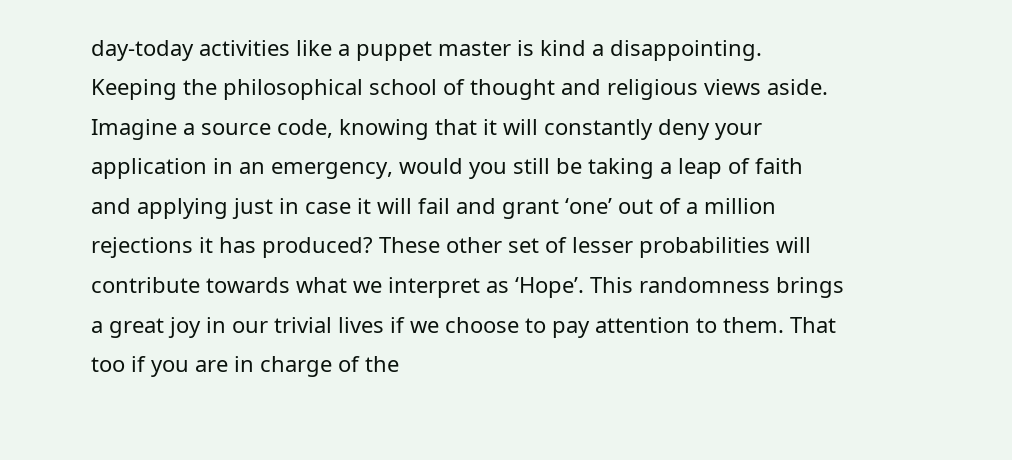day-today activities like a puppet master is kind a disappointing. Keeping the philosophical school of thought and religious views aside. Imagine a source code, knowing that it will constantly deny your application in an emergency, would you still be taking a leap of faith and applying just in case it will fail and grant ‘one’ out of a million rejections it has produced? These other set of lesser probabilities will contribute towards what we interpret as ‘Hope’. This randomness brings a great joy in our trivial lives if we choose to pay attention to them. That too if you are in charge of the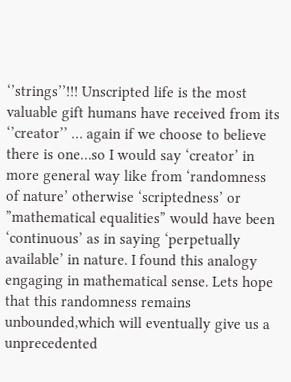‘’strings’’!!! Unscripted life is the most valuable gift humans have received from its ‘’creator’’ … again if we choose to believe there is one…so I would say ‘creator’ in more general way like from ‘randomness of nature’ otherwise ‘scriptedness’ or ”mathematical equalities” would have been ‘continuous’ as in saying ‘perpetually available’ in nature. I found this analogy engaging in mathematical sense. Lets hope that this randomness remains unbounded,which will eventually give us a unprecedented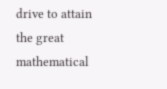drive to attain the great mathematical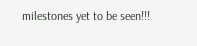milestones yet to be seen!!!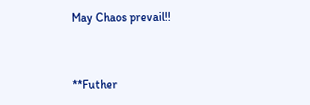May Chaos prevail!!


**Futher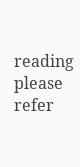reading please refer